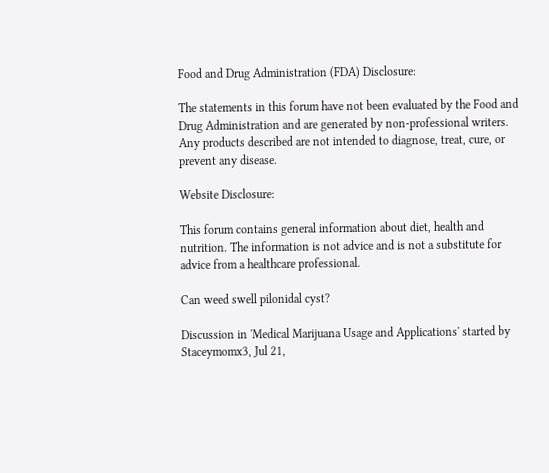Food and Drug Administration (FDA) Disclosure:

The statements in this forum have not been evaluated by the Food and Drug Administration and are generated by non-professional writers. Any products described are not intended to diagnose, treat, cure, or prevent any disease.

Website Disclosure:

This forum contains general information about diet, health and nutrition. The information is not advice and is not a substitute for advice from a healthcare professional.

Can weed swell pilonidal cyst?

Discussion in 'Medical Marijuana Usage and Applications' started by Staceymomx3, Jul 21,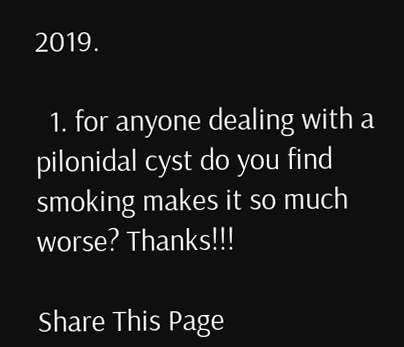2019.

  1. for anyone dealing with a pilonidal cyst do you find smoking makes it so much worse? Thanks!!!

Share This Page